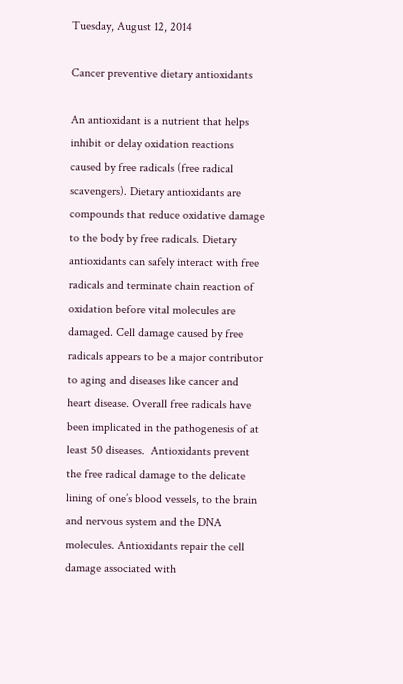Tuesday, August 12, 2014

Cancer preventive dietary antioxidants

An antioxidant is a nutrient that helps inhibit or delay oxidation reactions caused by free radicals (free radical scavengers). Dietary antioxidants are compounds that reduce oxidative damage to the body by free radicals. Dietary antioxidants can safely interact with free radicals and terminate chain reaction of oxidation before vital molecules are damaged. Cell damage caused by free radicals appears to be a major contributor to aging and diseases like cancer and heart disease. Overall free radicals have been implicated in the pathogenesis of at least 50 diseases.  Antioxidants prevent the free radical damage to the delicate lining of one’s blood vessels, to the brain and nervous system and the DNA molecules. Antioxidants repair the cell damage associated with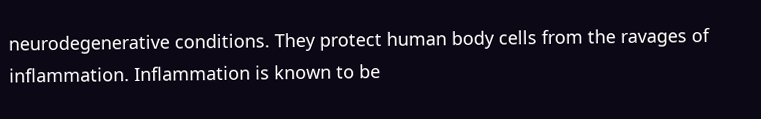neurodegenerative conditions. They protect human body cells from the ravages of inflammation. Inflammation is known to be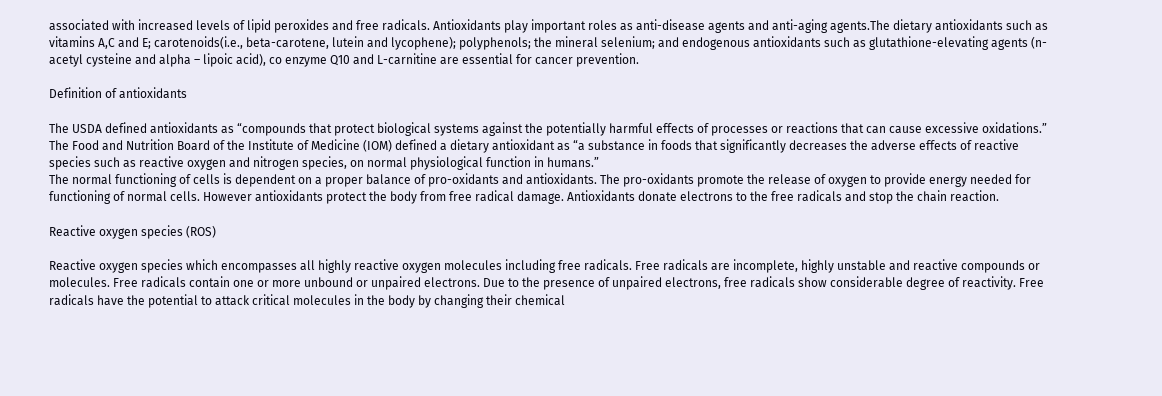associated with increased levels of lipid peroxides and free radicals. Antioxidants play important roles as anti-disease agents and anti-aging agents.The dietary antioxidants such as vitamins A,C and E; carotenoids(i.e., beta-carotene, lutein and lycophene); polyphenols; the mineral selenium; and endogenous antioxidants such as glutathione-elevating agents (n-acetyl cysteine and alpha – lipoic acid), co enzyme Q10 and L-carnitine are essential for cancer prevention.

Definition of antioxidants

The USDA defined antioxidants as “compounds that protect biological systems against the potentially harmful effects of processes or reactions that can cause excessive oxidations.”
The Food and Nutrition Board of the Institute of Medicine (IOM) defined a dietary antioxidant as “a substance in foods that significantly decreases the adverse effects of reactive species such as reactive oxygen and nitrogen species, on normal physiological function in humans.”
The normal functioning of cells is dependent on a proper balance of pro-oxidants and antioxidants. The pro-oxidants promote the release of oxygen to provide energy needed for functioning of normal cells. However antioxidants protect the body from free radical damage. Antioxidants donate electrons to the free radicals and stop the chain reaction.

Reactive oxygen species (ROS)

Reactive oxygen species which encompasses all highly reactive oxygen molecules including free radicals. Free radicals are incomplete, highly unstable and reactive compounds or molecules. Free radicals contain one or more unbound or unpaired electrons. Due to the presence of unpaired electrons, free radicals show considerable degree of reactivity. Free radicals have the potential to attack critical molecules in the body by changing their chemical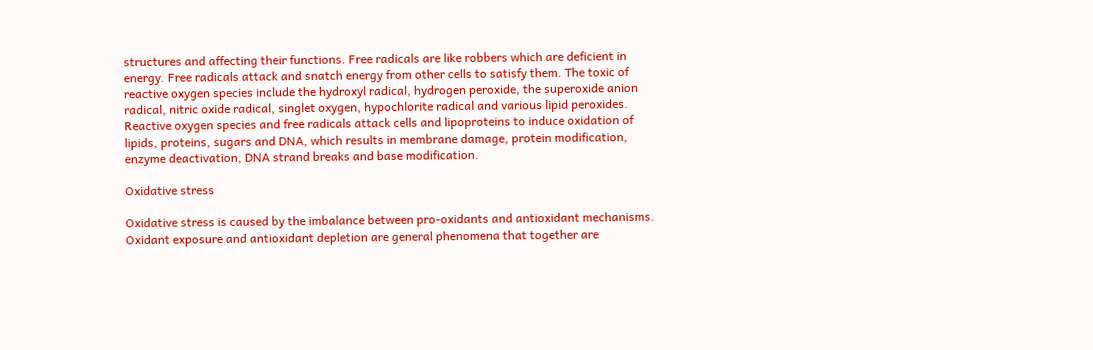structures and affecting their functions. Free radicals are like robbers which are deficient in energy. Free radicals attack and snatch energy from other cells to satisfy them. The toxic of reactive oxygen species include the hydroxyl radical, hydrogen peroxide, the superoxide anion radical, nitric oxide radical, singlet oxygen, hypochlorite radical and various lipid peroxides. Reactive oxygen species and free radicals attack cells and lipoproteins to induce oxidation of lipids, proteins, sugars and DNA, which results in membrane damage, protein modification, enzyme deactivation, DNA strand breaks and base modification.

Oxidative stress

Oxidative stress is caused by the imbalance between pro-oxidants and antioxidant mechanisms. Oxidant exposure and antioxidant depletion are general phenomena that together are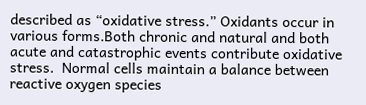described as “oxidative stress.” Oxidants occur in various forms.Both chronic and natural and both acute and catastrophic events contribute oxidative stress.  Normal cells maintain a balance between reactive oxygen species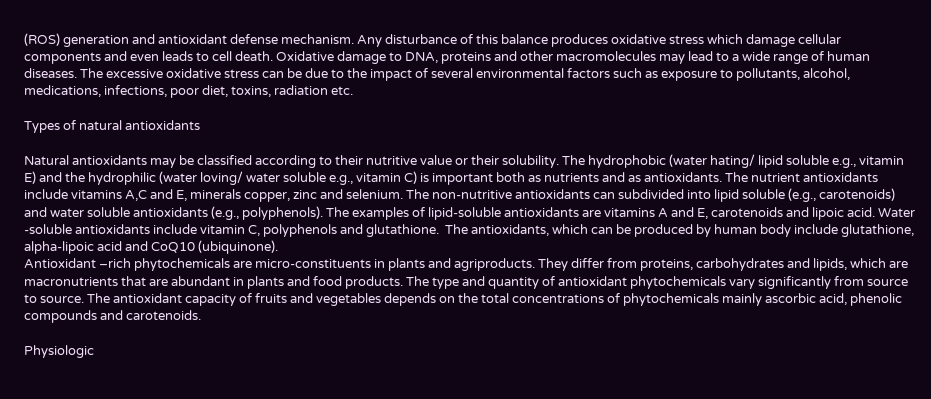(ROS) generation and antioxidant defense mechanism. Any disturbance of this balance produces oxidative stress which damage cellular components and even leads to cell death. Oxidative damage to DNA, proteins and other macromolecules may lead to a wide range of human diseases. The excessive oxidative stress can be due to the impact of several environmental factors such as exposure to pollutants, alcohol, medications, infections, poor diet, toxins, radiation etc.

Types of natural antioxidants

Natural antioxidants may be classified according to their nutritive value or their solubility. The hydrophobic (water hating/ lipid soluble e.g., vitamin E) and the hydrophilic (water loving/ water soluble e.g., vitamin C) is important both as nutrients and as antioxidants. The nutrient antioxidants include vitamins A,C and E, minerals copper, zinc and selenium. The non-nutritive antioxidants can subdivided into lipid soluble (e.g., carotenoids) and water soluble antioxidants (e.g., polyphenols). The examples of lipid-soluble antioxidants are vitamins A and E, carotenoids and lipoic acid. Water -soluble antioxidants include vitamin C, polyphenols and glutathione.  The antioxidants, which can be produced by human body include glutathione, alpha-lipoic acid and CoQ10 (ubiquinone).
Antioxidant –rich phytochemicals are micro-constituents in plants and agriproducts. They differ from proteins, carbohydrates and lipids, which are macronutrients that are abundant in plants and food products. The type and quantity of antioxidant phytochemicals vary significantly from source to source. The antioxidant capacity of fruits and vegetables depends on the total concentrations of phytochemicals mainly ascorbic acid, phenolic compounds and carotenoids.

Physiologic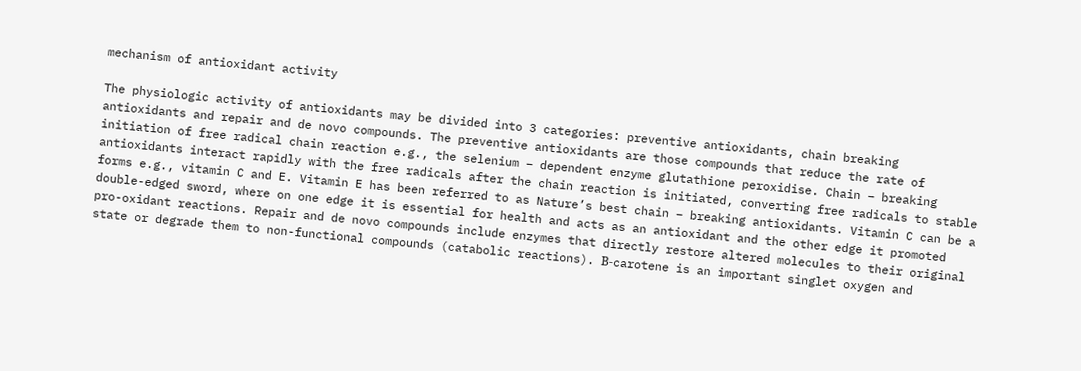mechanism of antioxidant activity

The physiologic activity of antioxidants may be divided into 3 categories: preventive antioxidants, chain breaking antioxidants and repair and de novo compounds. The preventive antioxidants are those compounds that reduce the rate of initiation of free radical chain reaction e.g., the selenium – dependent enzyme glutathione peroxidise. Chain – breaking antioxidants interact rapidly with the free radicals after the chain reaction is initiated, converting free radicals to stable forms e.g., vitamin C and E. Vitamin E has been referred to as Nature’s best chain – breaking antioxidants. Vitamin C can be a double-edged sword, where on one edge it is essential for health and acts as an antioxidant and the other edge it promoted pro-oxidant reactions. Repair and de novo compounds include enzymes that directly restore altered molecules to their original state or degrade them to non-functional compounds (catabolic reactions). Β-carotene is an important singlet oxygen and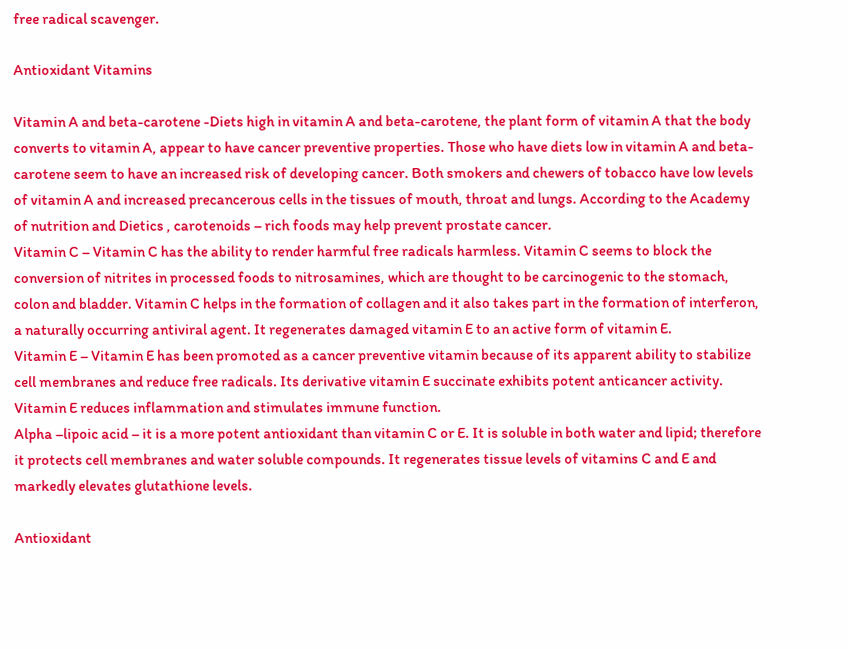free radical scavenger.

Antioxidant Vitamins

Vitamin A and beta-carotene -Diets high in vitamin A and beta-carotene, the plant form of vitamin A that the body converts to vitamin A, appear to have cancer preventive properties. Those who have diets low in vitamin A and beta-carotene seem to have an increased risk of developing cancer. Both smokers and chewers of tobacco have low levels of vitamin A and increased precancerous cells in the tissues of mouth, throat and lungs. According to the Academy of nutrition and Dietics , carotenoids – rich foods may help prevent prostate cancer.
Vitamin C – Vitamin C has the ability to render harmful free radicals harmless. Vitamin C seems to block the conversion of nitrites in processed foods to nitrosamines, which are thought to be carcinogenic to the stomach, colon and bladder. Vitamin C helps in the formation of collagen and it also takes part in the formation of interferon, a naturally occurring antiviral agent. It regenerates damaged vitamin E to an active form of vitamin E.
Vitamin E – Vitamin E has been promoted as a cancer preventive vitamin because of its apparent ability to stabilize cell membranes and reduce free radicals. Its derivative vitamin E succinate exhibits potent anticancer activity. Vitamin E reduces inflammation and stimulates immune function.
Alpha –lipoic acid – it is a more potent antioxidant than vitamin C or E. It is soluble in both water and lipid; therefore it protects cell membranes and water soluble compounds. It regenerates tissue levels of vitamins C and E and markedly elevates glutathione levels.

Antioxidant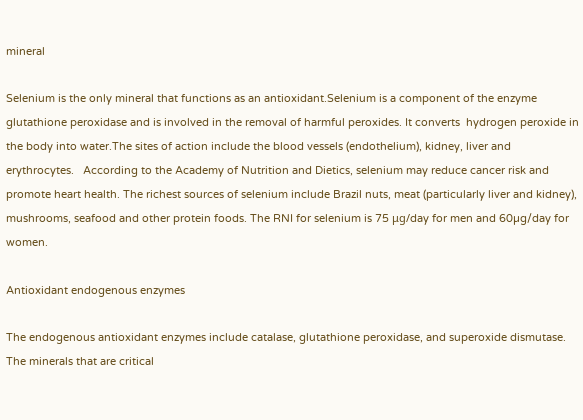mineral

Selenium is the only mineral that functions as an antioxidant.Selenium is a component of the enzyme glutathione peroxidase and is involved in the removal of harmful peroxides. It converts  hydrogen peroxide in the body into water.The sites of action include the blood vessels (endothelium), kidney, liver and erythrocytes.   According to the Academy of Nutrition and Dietics, selenium may reduce cancer risk and promote heart health. The richest sources of selenium include Brazil nuts, meat (particularly liver and kidney), mushrooms, seafood and other protein foods. The RNI for selenium is 75 μg/day for men and 60µg/day for women.

Antioxidant endogenous enzymes

The endogenous antioxidant enzymes include catalase, glutathione peroxidase, and superoxide dismutase. The minerals that are critical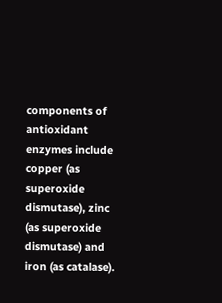components of antioxidant enzymes include copper (as superoxide dismutase), zinc (as superoxide dismutase) and iron (as catalase).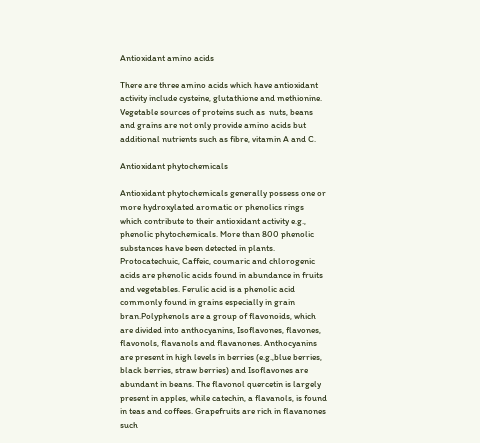Antioxidant amino acids

There are three amino acids which have antioxidant activity include cysteine, glutathione and methionine. Vegetable sources of proteins such as  nuts, beans and grains are not only provide amino acids but additional nutrients such as fibre, vitamin A and C.

Antioxidant phytochemicals

Antioxidant phytochemicals generally possess one or more hydroxylated aromatic or phenolics rings which contribute to their antioxidant activity e.g., phenolic phytochemicals. More than 800 phenolic substances have been detected in plants.   Protocatechuic, Caffeic, coumaric and chlorogenic acids are phenolic acids found in abundance in fruits and vegetables. Ferulic acid is a phenolic acid commonly found in grains especially in grain bran.Polyphenols are a group of flavonoids, which are divided into anthocyanins, Isoflavones, flavones, flavonols, flavanols and flavanones. Anthocyanins are present in high levels in berries (e.g.,blue berries, black berries, straw berries) and Isoflavones are abundant in beans. The flavonol quercetin is largely present in apples, while catechin, a flavanols, is found in teas and coffees. Grapefruits are rich in flavanones such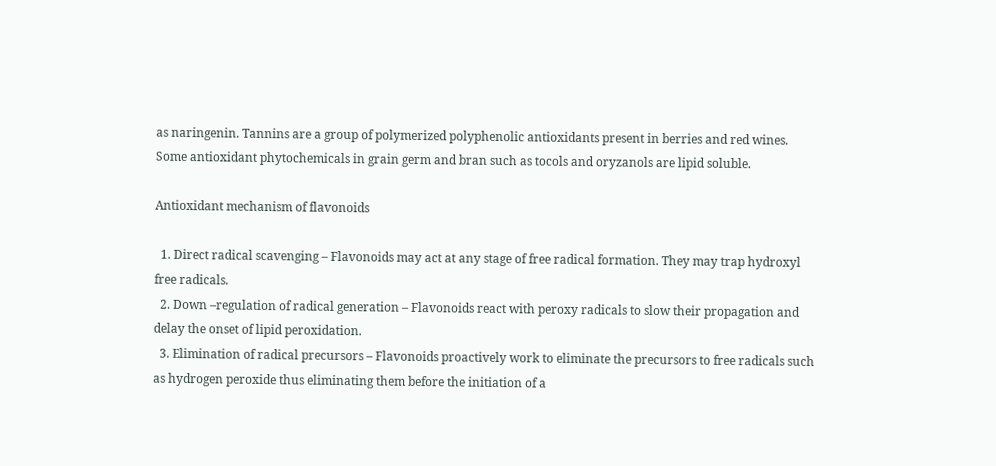as naringenin. Tannins are a group of polymerized polyphenolic antioxidants present in berries and red wines. Some antioxidant phytochemicals in grain germ and bran such as tocols and oryzanols are lipid soluble.

Antioxidant mechanism of flavonoids

  1. Direct radical scavenging – Flavonoids may act at any stage of free radical formation. They may trap hydroxyl free radicals.
  2. Down –regulation of radical generation – Flavonoids react with peroxy radicals to slow their propagation and delay the onset of lipid peroxidation.
  3. Elimination of radical precursors – Flavonoids proactively work to eliminate the precursors to free radicals such as hydrogen peroxide thus eliminating them before the initiation of a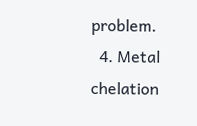problem.
  4. Metal chelation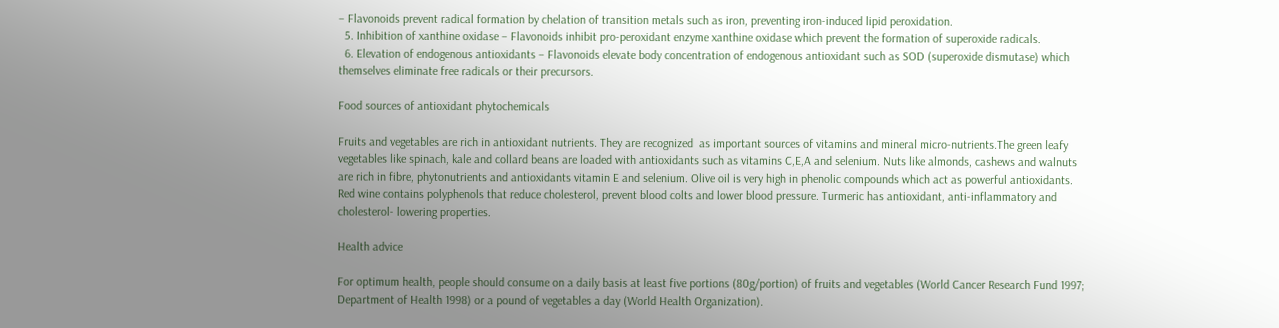– Flavonoids prevent radical formation by chelation of transition metals such as iron, preventing iron-induced lipid peroxidation.
  5. Inhibition of xanthine oxidase – Flavonoids inhibit pro-peroxidant enzyme xanthine oxidase which prevent the formation of superoxide radicals.
  6. Elevation of endogenous antioxidants – Flavonoids elevate body concentration of endogenous antioxidant such as SOD (superoxide dismutase) which themselves eliminate free radicals or their precursors.

Food sources of antioxidant phytochemicals

Fruits and vegetables are rich in antioxidant nutrients. They are recognized  as important sources of vitamins and mineral micro-nutrients.The green leafy vegetables like spinach, kale and collard beans are loaded with antioxidants such as vitamins C,E,A and selenium. Nuts like almonds, cashews and walnuts are rich in fibre, phytonutrients and antioxidants vitamin E and selenium. Olive oil is very high in phenolic compounds which act as powerful antioxidants. Red wine contains polyphenols that reduce cholesterol, prevent blood colts and lower blood pressure. Turmeric has antioxidant, anti-inflammatory and cholesterol- lowering properties.

Health advice

For optimum health, people should consume on a daily basis at least five portions (80g/portion) of fruits and vegetables (World Cancer Research Fund 1997; Department of Health 1998) or a pound of vegetables a day (World Health Organization).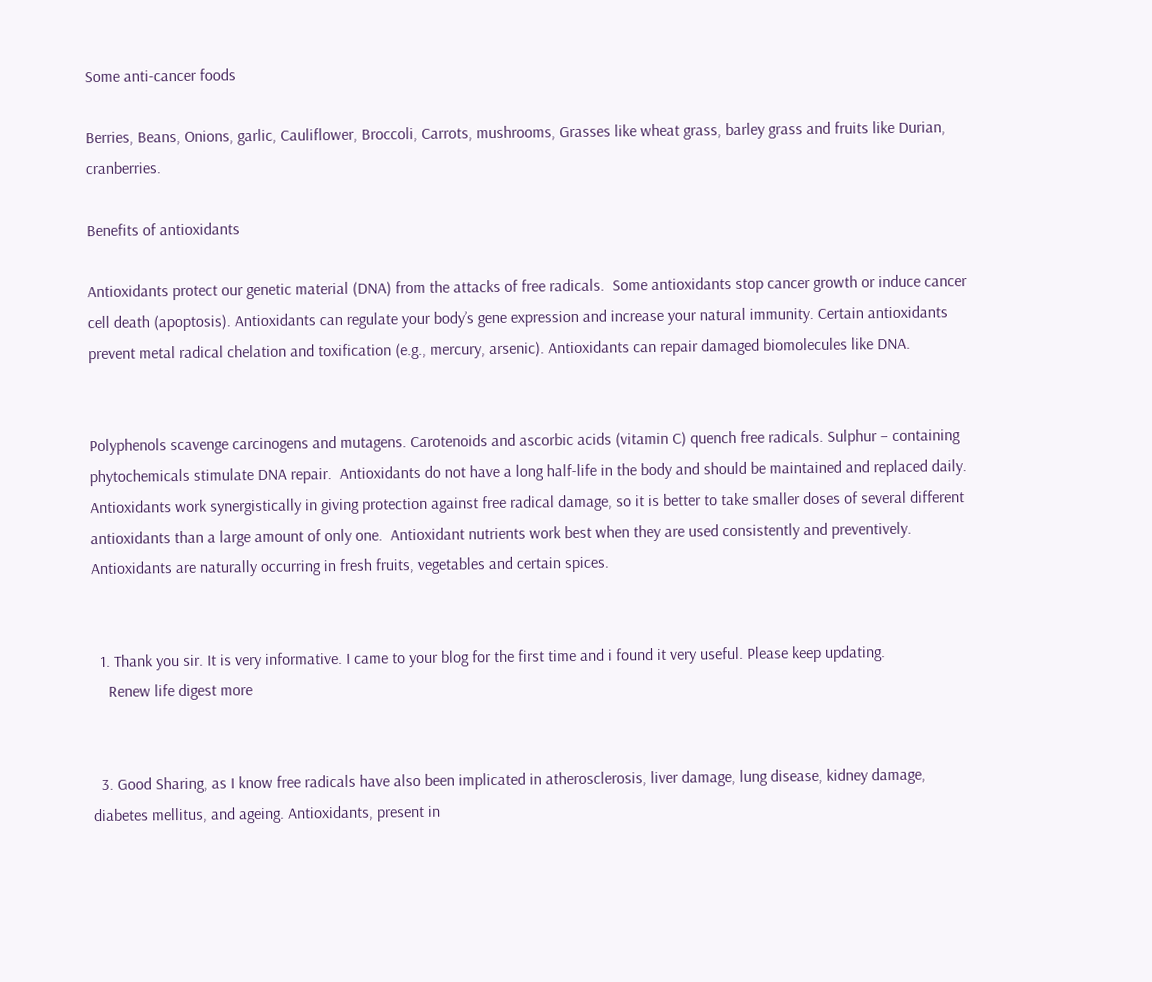Some anti-cancer foods

Berries, Beans, Onions, garlic, Cauliflower, Broccoli, Carrots, mushrooms, Grasses like wheat grass, barley grass and fruits like Durian, cranberries.

Benefits of antioxidants

Antioxidants protect our genetic material (DNA) from the attacks of free radicals.  Some antioxidants stop cancer growth or induce cancer cell death (apoptosis). Antioxidants can regulate your body’s gene expression and increase your natural immunity. Certain antioxidants prevent metal radical chelation and toxification (e.g., mercury, arsenic). Antioxidants can repair damaged biomolecules like DNA.


Polyphenols scavenge carcinogens and mutagens. Carotenoids and ascorbic acids (vitamin C) quench free radicals. Sulphur – containing phytochemicals stimulate DNA repair.  Antioxidants do not have a long half-life in the body and should be maintained and replaced daily. Antioxidants work synergistically in giving protection against free radical damage, so it is better to take smaller doses of several different antioxidants than a large amount of only one.  Antioxidant nutrients work best when they are used consistently and preventively. Antioxidants are naturally occurring in fresh fruits, vegetables and certain spices.


  1. Thank you sir. It is very informative. I came to your blog for the first time and i found it very useful. Please keep updating.
    Renew life digest more


  3. Good Sharing, as I know free radicals have also been implicated in atherosclerosis, liver damage, lung disease, kidney damage, diabetes mellitus, and ageing. Antioxidants, present in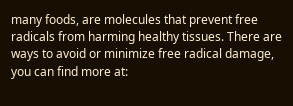many foods, are molecules that prevent free radicals from harming healthy tissues. There are ways to avoid or minimize free radical damage, you can find more at: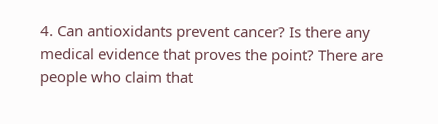4. Can antioxidants prevent cancer? Is there any medical evidence that proves the point? There are people who claim that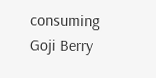consuming Goji Berry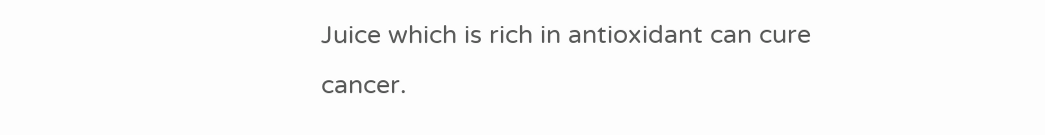Juice which is rich in antioxidant can cure cancer.